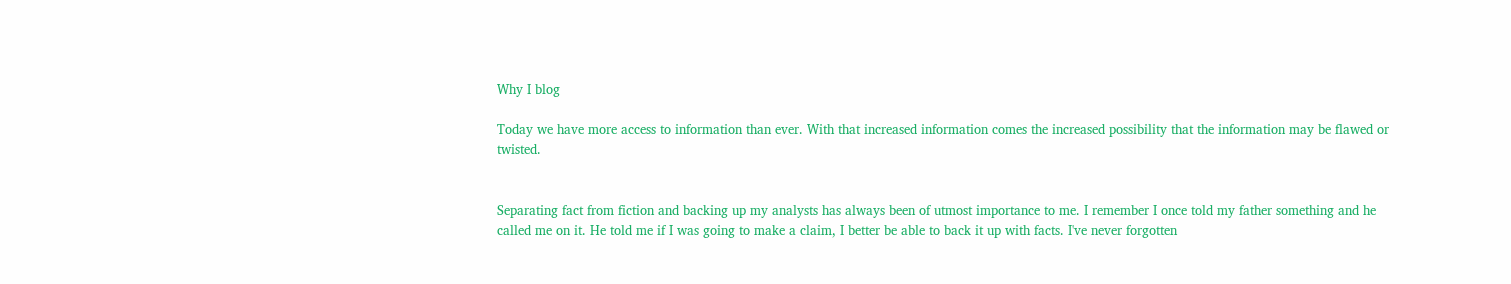Why I blog

Today we have more access to information than ever. With that increased information comes the increased possibility that the information may be flawed or twisted.


Separating fact from fiction and backing up my analysts has always been of utmost importance to me. I remember I once told my father something and he called me on it. He told me if I was going to make a claim, I better be able to back it up with facts. I've never forgotten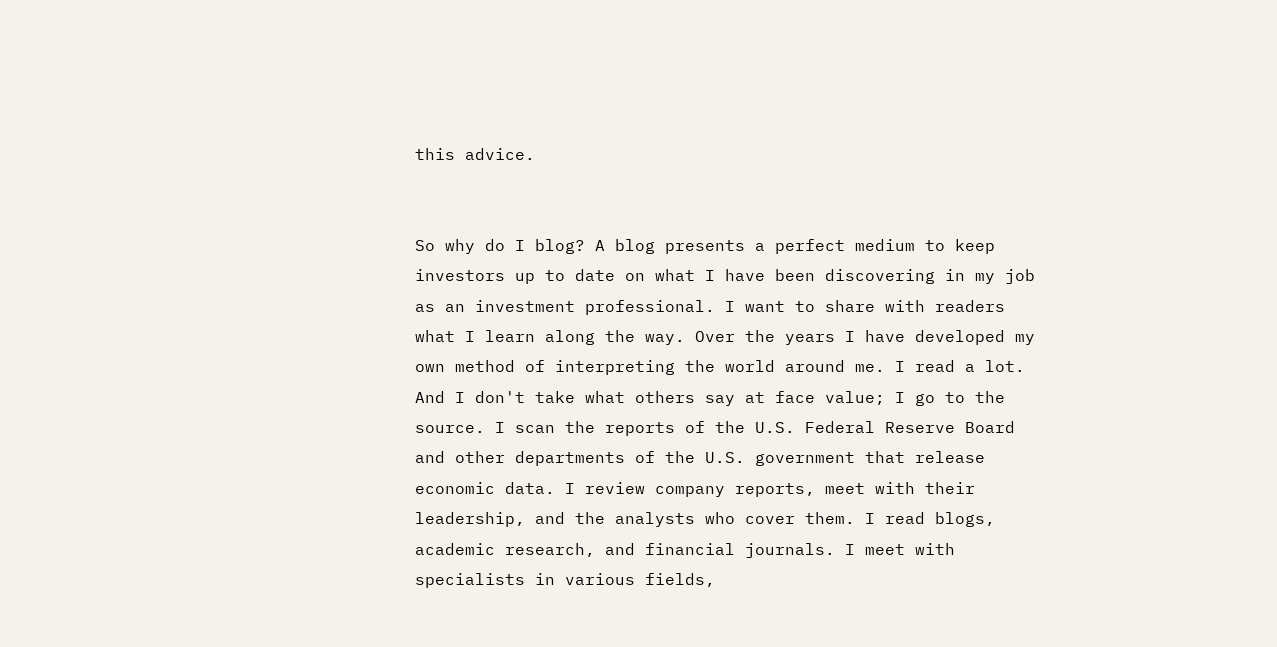this advice.


So why do I blog? A blog presents a perfect medium to keep investors up to date on what I have been discovering in my job as an investment professional. I want to share with readers what I learn along the way. Over the years I have developed my own method of interpreting the world around me. I read a lot.  And I don't take what others say at face value; I go to the source. I scan the reports of the U.S. Federal Reserve Board and other departments of the U.S. government that release economic data. I review company reports, meet with their leadership, and the analysts who cover them. I read blogs, academic research, and financial journals. I meet with specialists in various fields,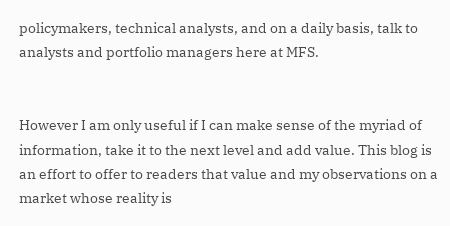policymakers, technical analysts, and on a daily basis, talk to analysts and portfolio managers here at MFS.


However I am only useful if I can make sense of the myriad of information, take it to the next level and add value. This blog is an effort to offer to readers that value and my observations on a market whose reality is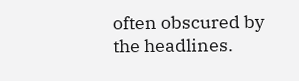often obscured by the headlines.